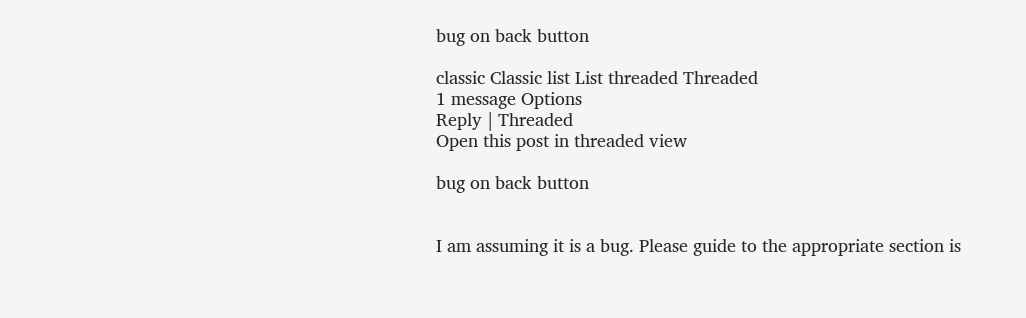bug on back button

classic Classic list List threaded Threaded
1 message Options
Reply | Threaded
Open this post in threaded view

bug on back button


I am assuming it is a bug. Please guide to the appropriate section is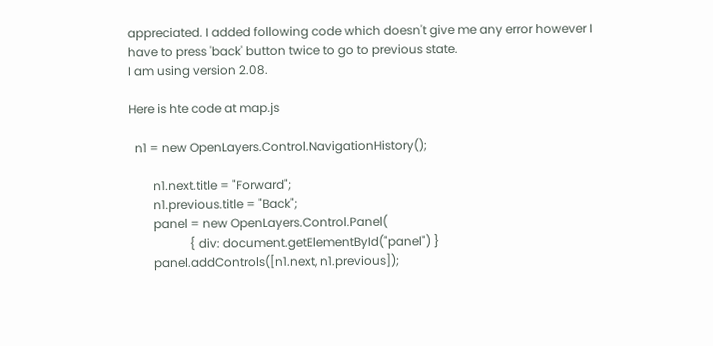appreciated. I added following code which doesn't give me any error however I have to press 'back' button twice to go to previous state.
I am using version 2.08.

Here is hte code at map.js

  n1 = new OpenLayers.Control.NavigationHistory();

        n1.next.title = "Forward";
        n1.previous.title = "Back";
        panel = new OpenLayers.Control.Panel(
                    { div: document.getElementById("panel") }
        panel.addControls([n1.next, n1.previous]);